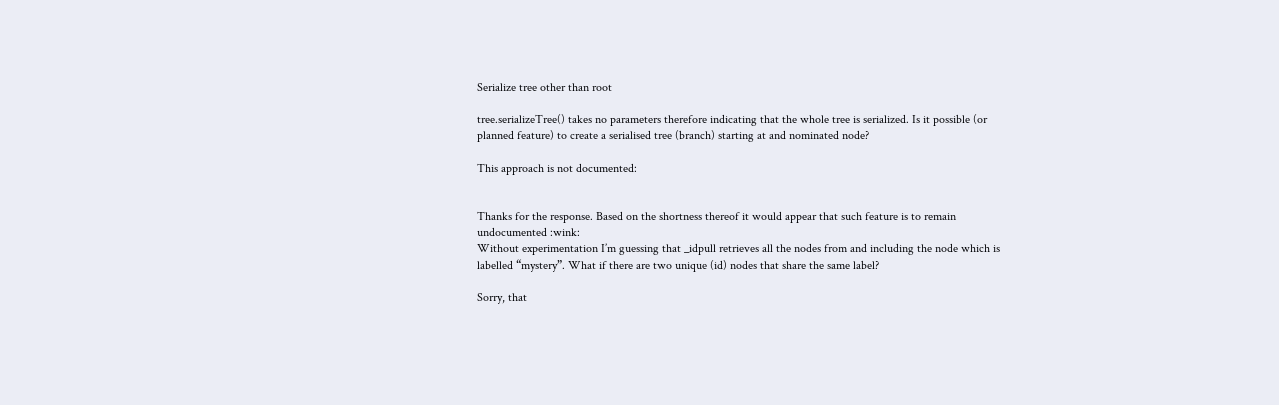Serialize tree other than root

tree.serializeTree() takes no parameters therefore indicating that the whole tree is serialized. Is it possible (or planned feature) to create a serialised tree (branch) starting at and nominated node?

This approach is not documented:


Thanks for the response. Based on the shortness thereof it would appear that such feature is to remain undocumented :wink:
Without experimentation I’m guessing that _idpull retrieves all the nodes from and including the node which is labelled “mystery”. What if there are two unique (id) nodes that share the same label?

Sorry, that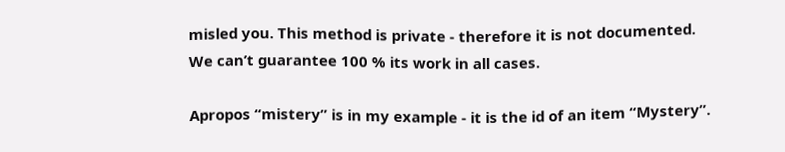misled you. This method is private - therefore it is not documented. We can’t guarantee 100 % its work in all cases.

Apropos “mistery” is in my example - it is the id of an item “Mystery”.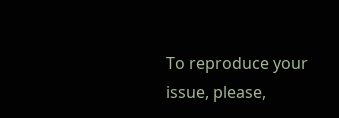To reproduce your issue, please,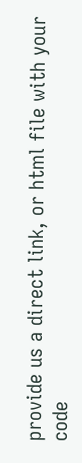provide us a direct link, or html file with your code